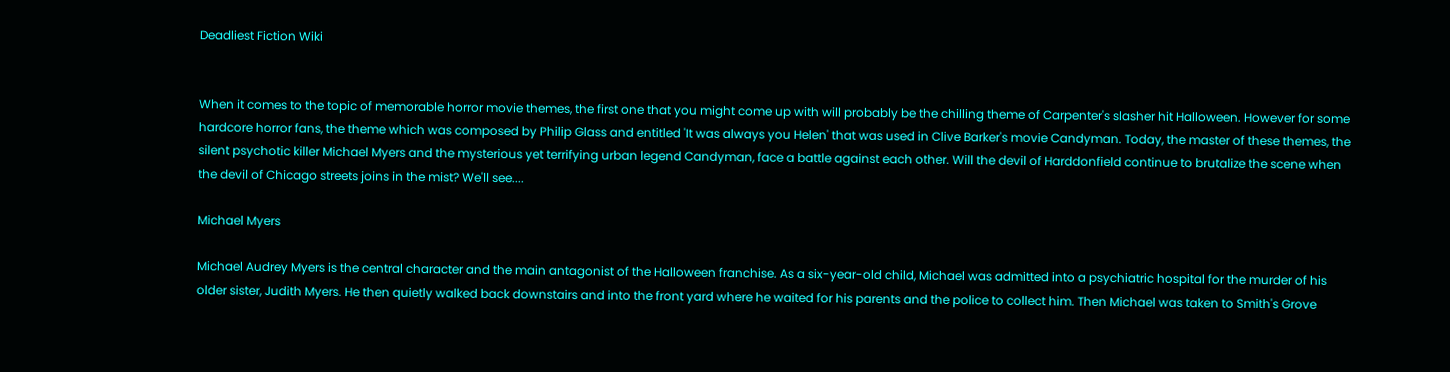Deadliest Fiction Wiki


When it comes to the topic of memorable horror movie themes, the first one that you might come up with will probably be the chilling theme of Carpenter's slasher hit Halloween. However for some hardcore horror fans, the theme which was composed by Philip Glass and entitled 'It was always you Helen' that was used in Clive Barker's movie Candyman. Today, the master of these themes, the silent psychotic killer Michael Myers and the mysterious yet terrifying urban legend Candyman, face a battle against each other. Will the devil of Harddonfield continue to brutalize the scene when the devil of Chicago streets joins in the mist? We'll see....

Michael Myers

Michael Audrey Myers is the central character and the main antagonist of the Halloween franchise. As a six-year-old child, Michael was admitted into a psychiatric hospital for the murder of his older sister, Judith Myers. He then quietly walked back downstairs and into the front yard where he waited for his parents and the police to collect him. Then Michael was taken to Smith's Grove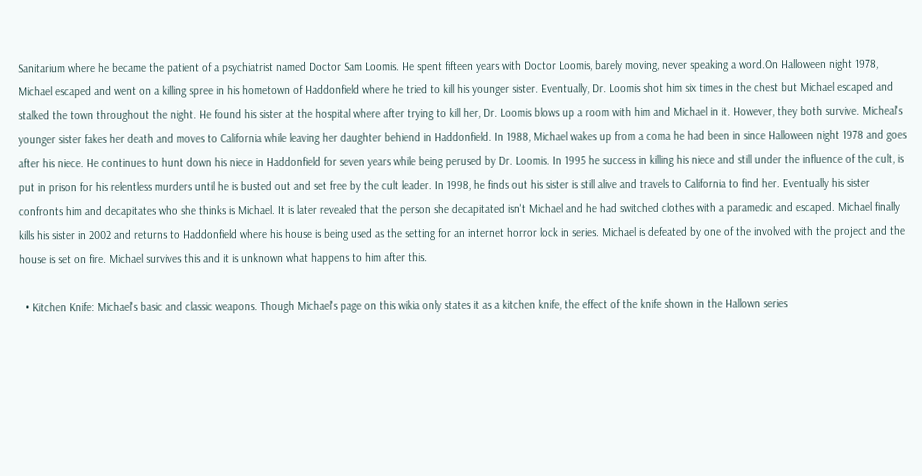Sanitarium where he became the patient of a psychiatrist named Doctor Sam Loomis. He spent fifteen years with Doctor Loomis, barely moving, never speaking a word.On Halloween night 1978, Michael escaped and went on a killing spree in his hometown of Haddonfield where he tried to kill his younger sister. Eventually, Dr. Loomis shot him six times in the chest but Michael escaped and stalked the town throughout the night. He found his sister at the hospital where after trying to kill her, Dr. Loomis blows up a room with him and Michael in it. However, they both survive. Micheal's younger sister fakes her death and moves to California while leaving her daughter behiend in Haddonfield. In 1988, Michael wakes up from a coma he had been in since Halloween night 1978 and goes after his niece. He continues to hunt down his niece in Haddonfield for seven years while being perused by Dr. Loomis. In 1995 he success in killing his niece and still under the influence of the cult, is put in prison for his relentless murders until he is busted out and set free by the cult leader. In 1998, he finds out his sister is still alive and travels to California to find her. Eventually his sister confronts him and decapitates who she thinks is Michael. It is later revealed that the person she decapitated isn't Michael and he had switched clothes with a paramedic and escaped. Michael finally kills his sister in 2002 and returns to Haddonfield where his house is being used as the setting for an internet horror lock in series. Michael is defeated by one of the involved with the project and the house is set on fire. Michael survives this and it is unknown what happens to him after this.

  • Kitchen Knife: Michael's basic and classic weapons. Though Michael's page on this wikia only states it as a kitchen knife, the effect of the knife shown in the Hallown series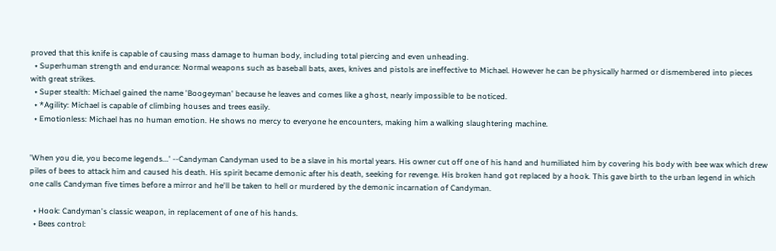proved that this knife is capable of causing mass damage to human body, including total piercing and even unheading.
  • Superhuman strength and endurance: Normal weapons such as baseball bats, axes, knives and pistols are ineffective to Michael. However he can be physically harmed or dismembered into pieces with great strikes.
  • Super stealth: Michael gained the name 'Boogeyman' because he leaves and comes like a ghost, nearly impossible to be noticed.
  • *Agility: Michael is capable of climbing houses and trees easily.
  • Emotionless: Michael has no human emotion. He shows no mercy to everyone he encounters, making him a walking slaughtering machine.


'When you die, you become legends...' --Candyman Candyman used to be a slave in his mortal years. His owner cut off one of his hand and humiliated him by covering his body with bee wax which drew piles of bees to attack him and caused his death. His spirit became demonic after his death, seeking for revenge. His broken hand got replaced by a hook. This gave birth to the urban legend in which one calls Candyman five times before a mirror and he'll be taken to hell or murdered by the demonic incarnation of Candyman.

  • Hook: Candyman's classic weapon, in replacement of one of his hands.
  • Bees control: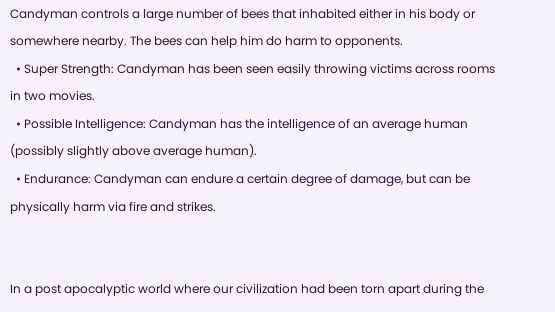Candyman controls a large number of bees that inhabited either in his body or somewhere nearby. The bees can help him do harm to opponents.
  • Super Strength: Candyman has been seen easily throwing victims across rooms in two movies.
  • Possible Intelligence: Candyman has the intelligence of an average human (possibly slightly above average human).
  • Endurance: Candyman can endure a certain degree of damage, but can be physically harm via fire and strikes.


In a post apocalyptic world where our civilization had been torn apart during the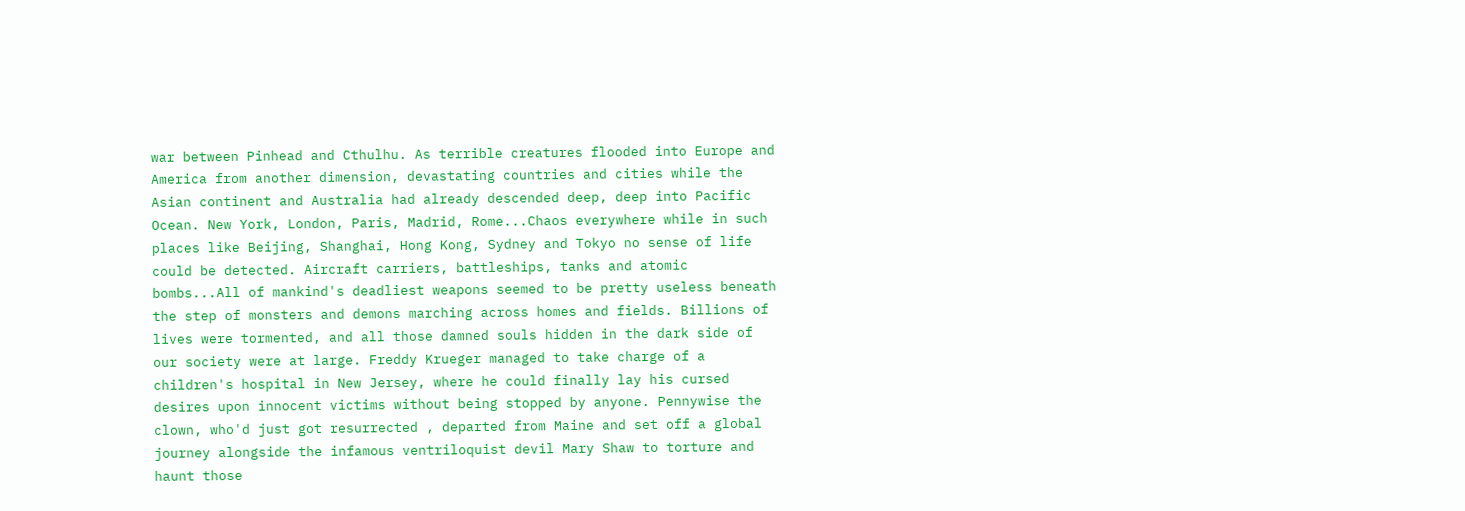war between Pinhead and Cthulhu. As terrible creatures flooded into Europe and America from another dimension, devastating countries and cities while the Asian continent and Australia had already descended deep, deep into Pacific Ocean. New York, London, Paris, Madrid, Rome...Chaos everywhere while in such places like Beijing, Shanghai, Hong Kong, Sydney and Tokyo no sense of life could be detected. Aircraft carriers, battleships, tanks and atomic bombs...All of mankind's deadliest weapons seemed to be pretty useless beneath the step of monsters and demons marching across homes and fields. Billions of lives were tormented, and all those damned souls hidden in the dark side of our society were at large. Freddy Krueger managed to take charge of a children's hospital in New Jersey, where he could finally lay his cursed desires upon innocent victims without being stopped by anyone. Pennywise the clown, who'd just got resurrected , departed from Maine and set off a global journey alongside the infamous ventriloquist devil Mary Shaw to torture and haunt those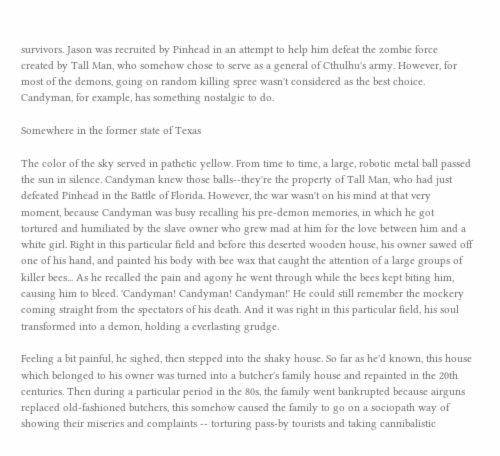survivors. Jason was recruited by Pinhead in an attempt to help him defeat the zombie force created by Tall Man, who somehow chose to serve as a general of Cthulhu's army. However, for most of the demons, going on random killing spree wasn't considered as the best choice. Candyman, for example, has something nostalgic to do.

Somewhere in the former state of Texas

The color of the sky served in pathetic yellow. From time to time, a large, robotic metal ball passed the sun in silence. Candyman knew those balls--they're the property of Tall Man, who had just defeated Pinhead in the Battle of Florida. However, the war wasn't on his mind at that very moment, because Candyman was busy recalling his pre-demon memories, in which he got tortured and humiliated by the slave owner who grew mad at him for the love between him and a white girl. Right in this particular field and before this deserted wooden house, his owner sawed off one of his hand, and painted his body with bee wax that caught the attention of a large groups of killer bees... As he recalled the pain and agony he went through while the bees kept biting him, causing him to bleed. 'Candyman! Candyman! Candyman!' He could still remember the mockery coming straight from the spectators of his death. And it was right in this particular field, his soul transformed into a demon, holding a everlasting grudge.

Feeling a bit painful, he sighed, then stepped into the shaky house. So far as he'd known, this house which belonged to his owner was turned into a butcher's family house and repainted in the 20th centuries. Then during a particular period in the 80s, the family went bankrupted because airguns replaced old-fashioned butchers, this somehow caused the family to go on a sociopath way of showing their miseries and complaints -- torturing pass-by tourists and taking cannibalistic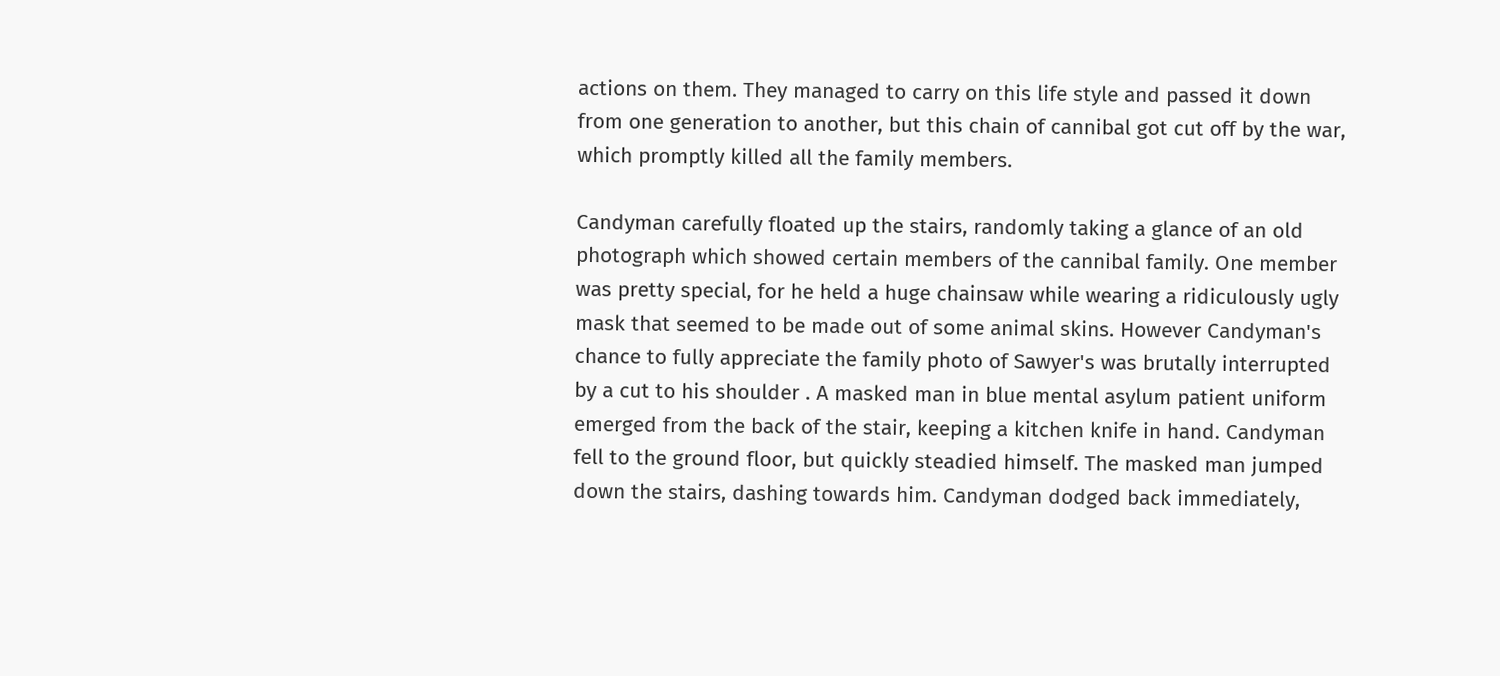actions on them. They managed to carry on this life style and passed it down from one generation to another, but this chain of cannibal got cut off by the war, which promptly killed all the family members.

Candyman carefully floated up the stairs, randomly taking a glance of an old photograph which showed certain members of the cannibal family. One member was pretty special, for he held a huge chainsaw while wearing a ridiculously ugly mask that seemed to be made out of some animal skins. However Candyman's chance to fully appreciate the family photo of Sawyer's was brutally interrupted by a cut to his shoulder . A masked man in blue mental asylum patient uniform emerged from the back of the stair, keeping a kitchen knife in hand. Candyman fell to the ground floor, but quickly steadied himself. The masked man jumped down the stairs, dashing towards him. Candyman dodged back immediately,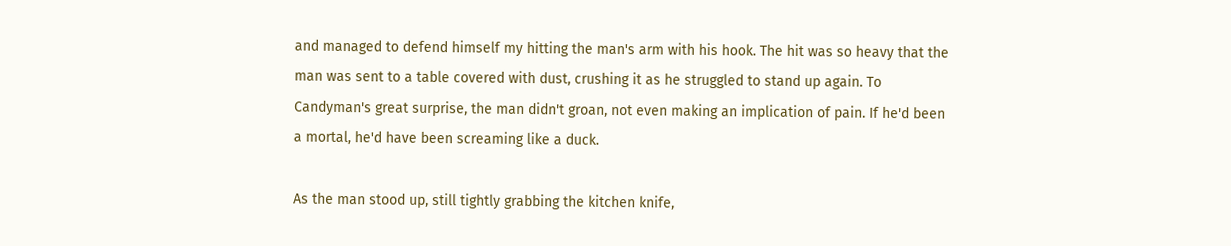and managed to defend himself my hitting the man's arm with his hook. The hit was so heavy that the man was sent to a table covered with dust, crushing it as he struggled to stand up again. To Candyman's great surprise, the man didn't groan, not even making an implication of pain. If he'd been a mortal, he'd have been screaming like a duck.

As the man stood up, still tightly grabbing the kitchen knife,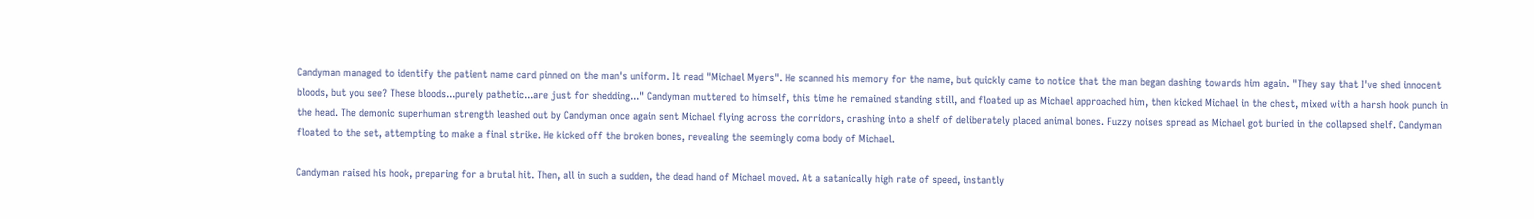Candyman managed to identify the patient name card pinned on the man's uniform. It read "Michael Myers". He scanned his memory for the name, but quickly came to notice that the man began dashing towards him again. "They say that I've shed innocent bloods, but you see? These bloods...purely pathetic...are just for shedding..." Candyman muttered to himself, this time he remained standing still, and floated up as Michael approached him, then kicked Michael in the chest, mixed with a harsh hook punch in the head. The demonic superhuman strength leashed out by Candyman once again sent Michael flying across the corridors, crashing into a shelf of deliberately placed animal bones. Fuzzy noises spread as Michael got buried in the collapsed shelf. Candyman floated to the set, attempting to make a final strike. He kicked off the broken bones, revealing the seemingly coma body of Michael.

Candyman raised his hook, preparing for a brutal hit. Then, all in such a sudden, the dead hand of Michael moved. At a satanically high rate of speed, instantly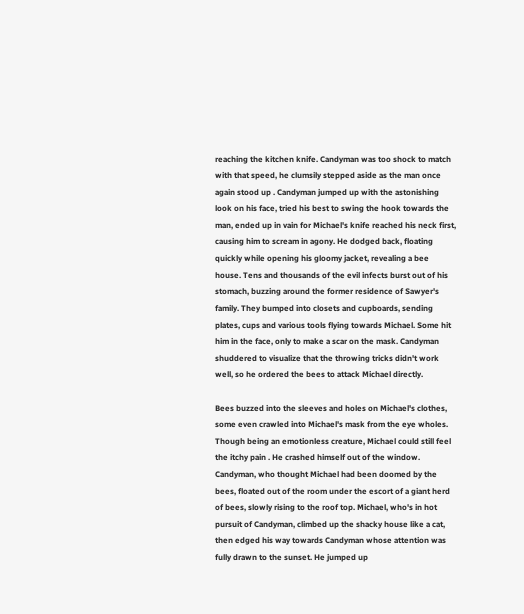reaching the kitchen knife. Candyman was too shock to match with that speed, he clumsily stepped aside as the man once again stood up . Candyman jumped up with the astonishing look on his face, tried his best to swing the hook towards the man, ended up in vain for Michael's knife reached his neck first, causing him to scream in agony. He dodged back, floating quickly while opening his gloomy jacket, revealing a bee house. Tens and thousands of the evil infects burst out of his stomach, buzzing around the former residence of Sawyer's family. They bumped into closets and cupboards, sending plates, cups and various tools flying towards Michael. Some hit him in the face, only to make a scar on the mask. Candyman shuddered to visualize that the throwing tricks didn't work well, so he ordered the bees to attack Michael directly.

Bees buzzed into the sleeves and holes on Michael's clothes, some even crawled into Michael's mask from the eye wholes. Though being an emotionless creature, Michael could still feel the itchy pain . He crashed himself out of the window. Candyman, who thought Michael had been doomed by the bees, floated out of the room under the escort of a giant herd of bees, slowly rising to the roof top. Michael, who's in hot pursuit of Candyman, climbed up the shacky house like a cat, then edged his way towards Candyman whose attention was fully drawn to the sunset. He jumped up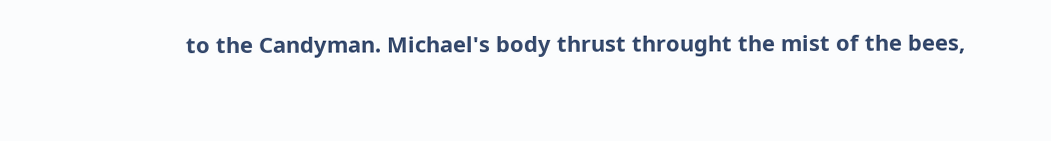to the Candyman. Michael's body thrust throught the mist of the bees,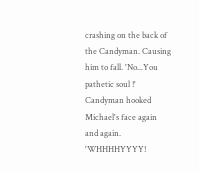crashing on the back of the Candyman. Causing him to fall. 'No...You pathetic soul !'  Candyman hooked Michael's face again and again. 'WHHHHYYYY!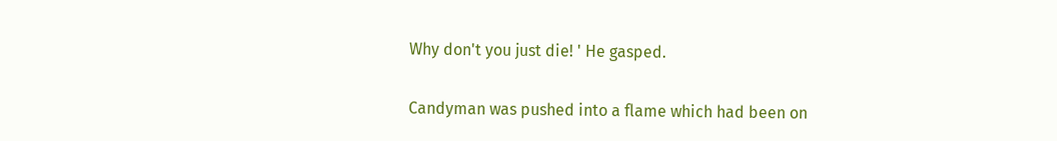Why don't you just die! ' He gasped.

Candyman was pushed into a flame which had been on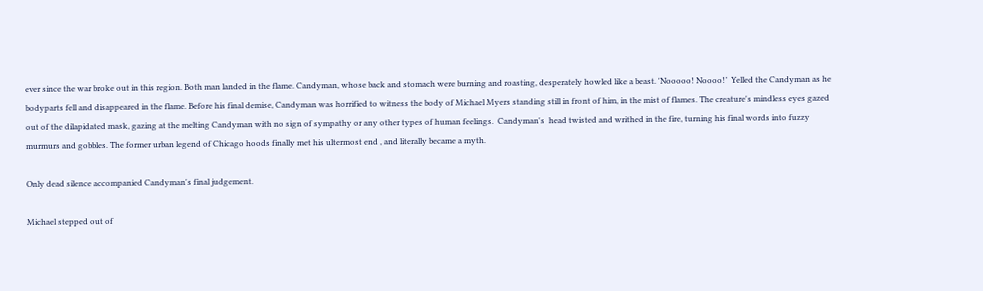ever since the war broke out in this region. Both man landed in the flame. Candyman, whose back and stomach were burning and roasting, desperately howled like a beast. 'Nooooo! Noooo!’  Yelled the Candyman as he bodyparts fell and disappeared in the flame. Before his final demise, Candyman was horrified to witness the body of Michael Myers standing still in front of him, in the mist of flames. The creature's mindless eyes gazed out of the dilapidated mask, gazing at the melting Candyman with no sign of sympathy or any other types of human feelings.  Candyman's  head twisted and writhed in the fire, turning his final words into fuzzy murmurs and gobbles. The former urban legend of Chicago hoods finally met his ultermost end , and literally became a myth.

Only dead silence accompanied Candyman's final judgement.

Michael stepped out of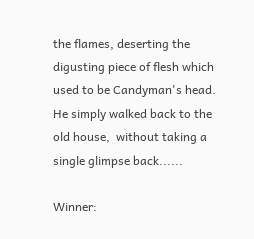the flames, deserting the digusting piece of flesh which used to be Candyman's head. He simply walked back to the old house,  without taking a single glimpse back......

Winner: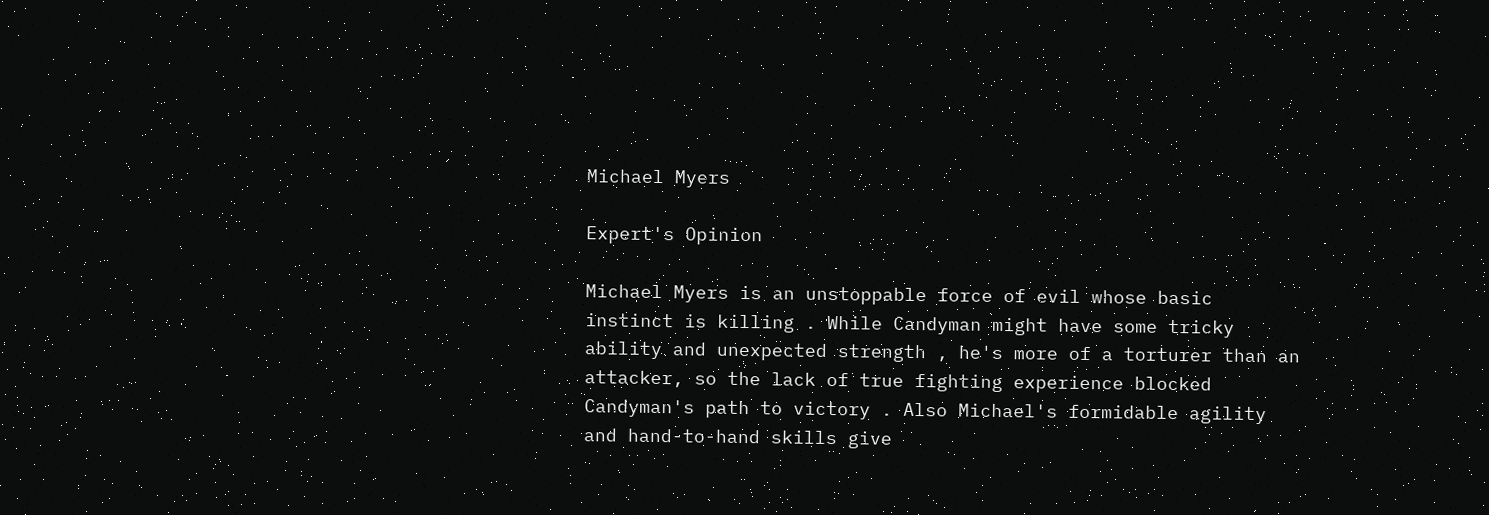Michael Myers

Expert's Opinion

Michael Myers is an unstoppable force of evil whose basic instinct is killing . While Candyman might have some tricky ability and unexpected strength , he's more of a torturer than an attacker, so the lack of true fighting experience blocked Candyman's path to victory . Also Michael's formidable agility and hand-to-hand skills give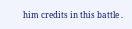him credits in this battle .